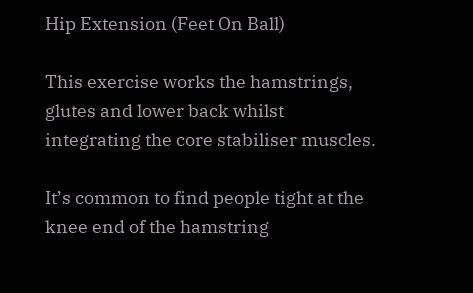Hip Extension (Feet On Ball)

This exercise works the hamstrings, glutes and lower back whilst integrating the core stabiliser muscles.

It’s common to find people tight at the knee end of the hamstring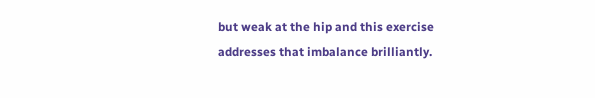but weak at the hip and this exercise addresses that imbalance brilliantly.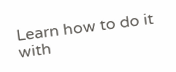Learn how to do it with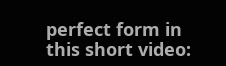perfect form in this short video: